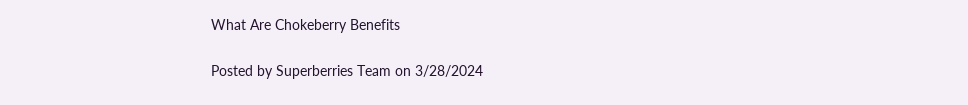What Are Chokeberry Benefits

Posted by Superberries Team on 3/28/2024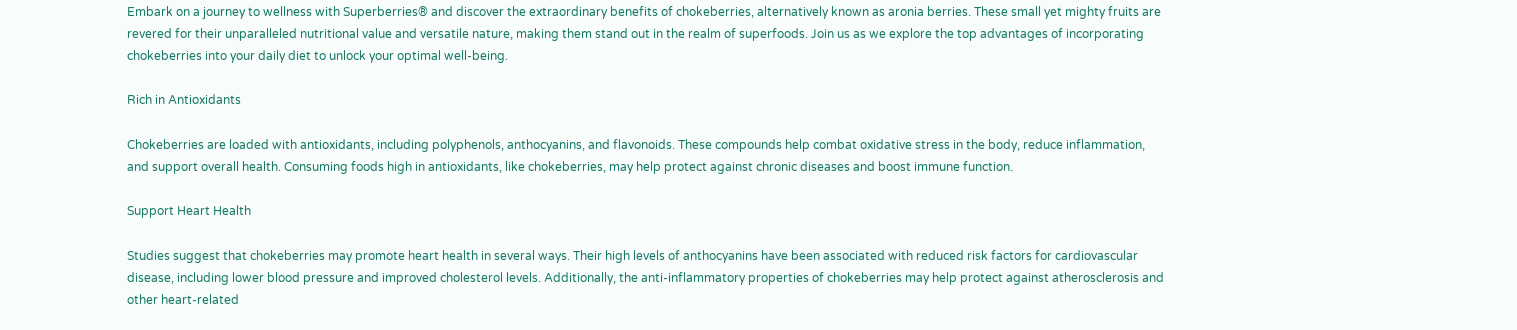Embark on a journey to wellness with Superberries® and discover the extraordinary benefits of chokeberries, alternatively known as aronia berries. These small yet mighty fruits are revered for their unparalleled nutritional value and versatile nature, making them stand out in the realm of superfoods. Join us as we explore the top advantages of incorporating chokeberries into your daily diet to unlock your optimal well-being.

Rich in Antioxidants

Chokeberries are loaded with antioxidants, including polyphenols, anthocyanins, and flavonoids. These compounds help combat oxidative stress in the body, reduce inflammation, and support overall health. Consuming foods high in antioxidants, like chokeberries, may help protect against chronic diseases and boost immune function.

Support Heart Health

Studies suggest that chokeberries may promote heart health in several ways. Their high levels of anthocyanins have been associated with reduced risk factors for cardiovascular disease, including lower blood pressure and improved cholesterol levels. Additionally, the anti-inflammatory properties of chokeberries may help protect against atherosclerosis and other heart-related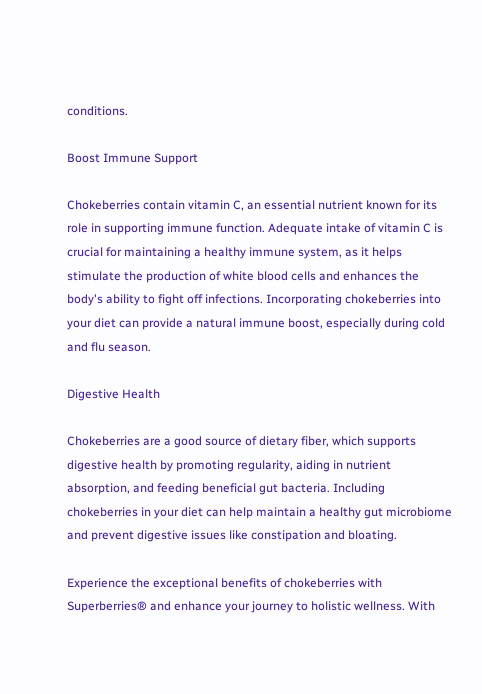conditions.

Boost Immune Support

Chokeberries contain vitamin C, an essential nutrient known for its role in supporting immune function. Adequate intake of vitamin C is crucial for maintaining a healthy immune system, as it helps stimulate the production of white blood cells and enhances the body's ability to fight off infections. Incorporating chokeberries into your diet can provide a natural immune boost, especially during cold and flu season.

Digestive Health

Chokeberries are a good source of dietary fiber, which supports digestive health by promoting regularity, aiding in nutrient absorption, and feeding beneficial gut bacteria. Including chokeberries in your diet can help maintain a healthy gut microbiome and prevent digestive issues like constipation and bloating.

Experience the exceptional benefits of chokeberries with Superberries® and enhance your journey to holistic wellness. With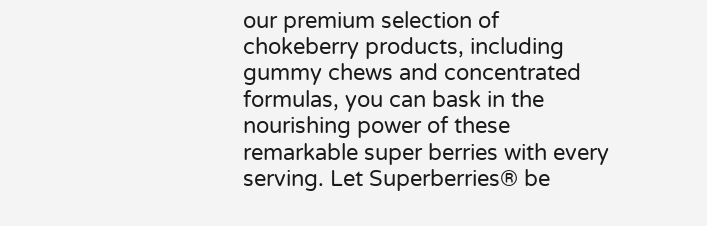our premium selection of chokeberry products, including gummy chews and concentrated formulas, you can bask in the nourishing power of these remarkable super berries with every serving. Let Superberries® be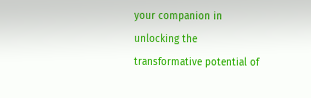your companion in unlocking the transformative potential of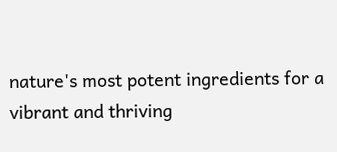nature's most potent ingredients for a vibrant and thriving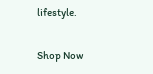lifestyle.

Shop Now